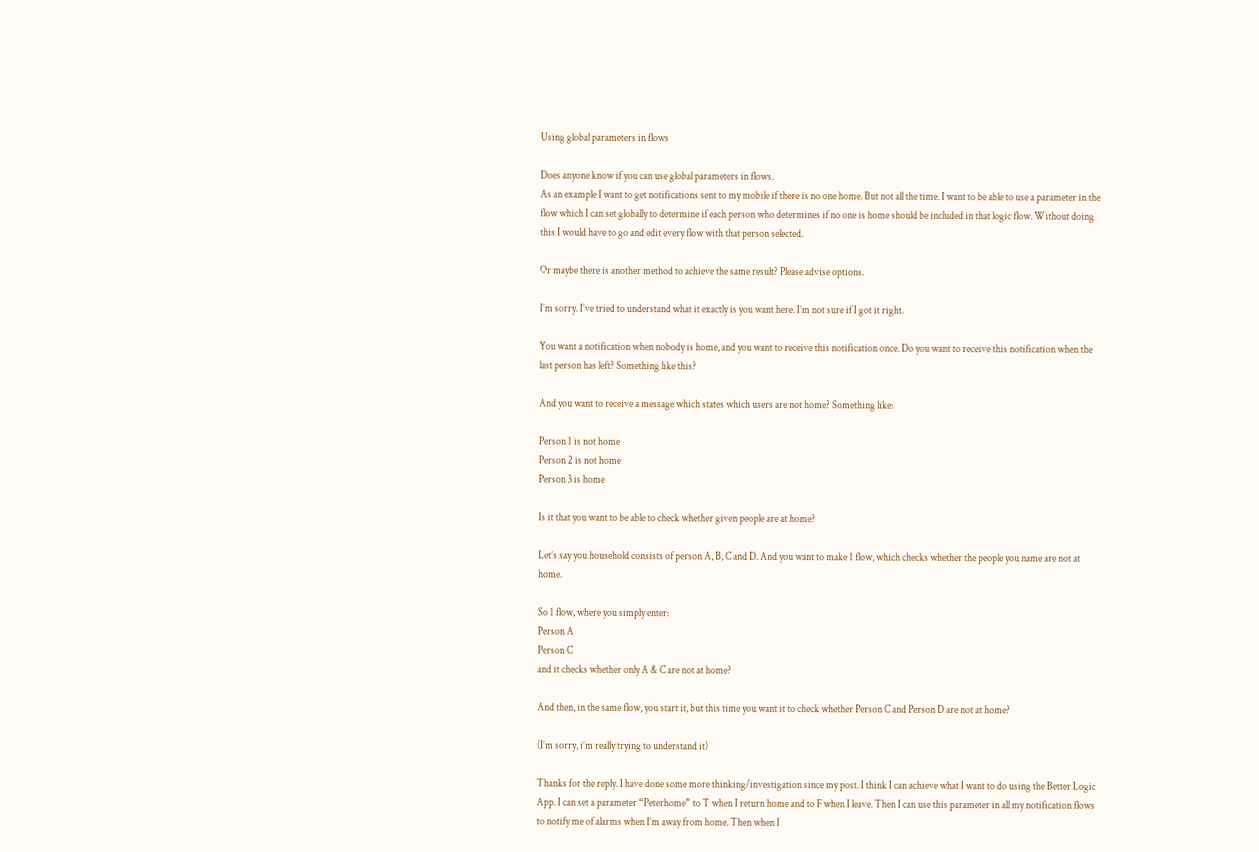Using global parameters in flows

Does anyone know if you can use global parameters in flows.
As an example I want to get notifications sent to my mobile if there is no one home. But not all the time. I want to be able to use a parameter in the flow which I can set globally to determine if each person who determines if no one is home should be included in that logic flow. Without doing this I would have to go and edit every flow with that person selected.

Or maybe there is another method to achieve the same result? Please advise options.

I’m sorry. I’ve tried to understand what it exactly is you want here. I’m not sure if I got it right.

You want a notification when nobody is home, and you want to receive this notification once. Do you want to receive this notification when the last person has left? Something like this?

And you want to receive a message which states which users are not home? Something like:

Person 1 is not home
Person 2 is not home
Person 3 is home

Is it that you want to be able to check whether given people are at home?

Let’s say you household consists of person A, B, C and D. And you want to make 1 flow, which checks whether the people you name are not at home.

So 1 flow, where you simply enter:
Person A
Person C
and it checks whether only A & C are not at home?

And then, in the same flow, you start it, but this time you want it to check whether Person C and Person D are not at home?

(I’m sorry, i’m really trying to understand it)

Thanks for the reply. I have done some more thinking/investigation since my post. I think I can achieve what I want to do using the Better Logic App. I can set a parameter “Peterhome” to T when I return home and to F when I leave. Then I can use this parameter in all my notification flows to notify me of alarms when I’m away from home. Then when I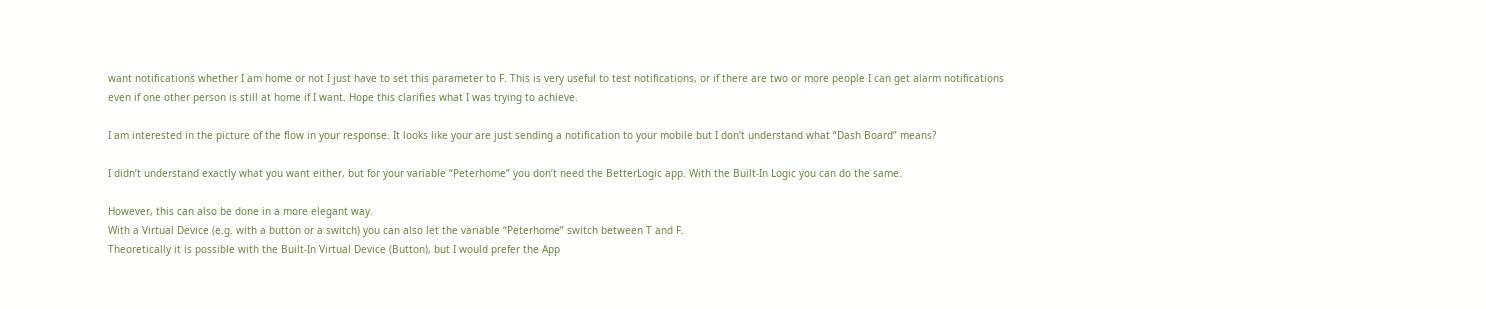want notifications whether I am home or not I just have to set this parameter to F. This is very useful to test notifications, or if there are two or more people I can get alarm notifications even if one other person is still at home if I want. Hope this clarifies what I was trying to achieve.

I am interested in the picture of the flow in your response. It looks like your are just sending a notification to your mobile but I don’t understand what “Dash Board” means?

I didn’t understand exactly what you want either, but for your variable “Peterhome” you don’t need the BetterLogic app. With the Built-In Logic you can do the same.

However, this can also be done in a more elegant way.
With a Virtual Device (e.g. with a button or a switch) you can also let the variable “Peterhome” switch between T and F.
Theoretically it is possible with the Built-In Virtual Device (Button), but I would prefer the App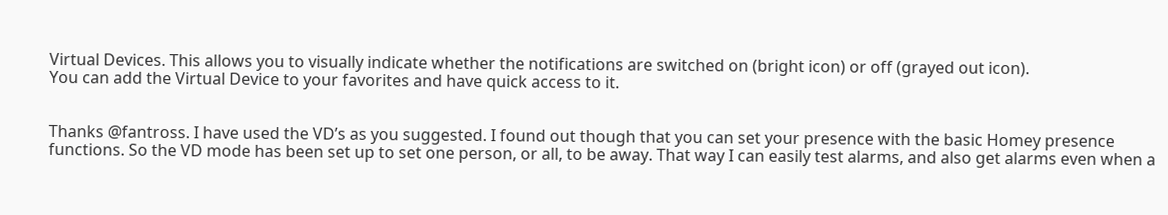Virtual Devices. This allows you to visually indicate whether the notifications are switched on (bright icon) or off (grayed out icon).
You can add the Virtual Device to your favorites and have quick access to it.


Thanks @fantross. I have used the VD’s as you suggested. I found out though that you can set your presence with the basic Homey presence functions. So the VD mode has been set up to set one person, or all, to be away. That way I can easily test alarms, and also get alarms even when a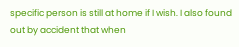specific person is still at home if I wish. I also found out by accident that when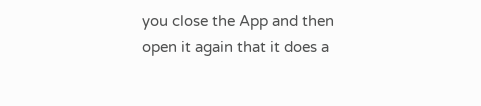you close the App and then open it again that it does a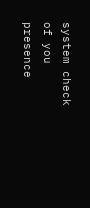system check of you presence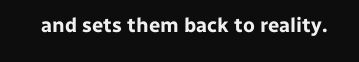and sets them back to reality.